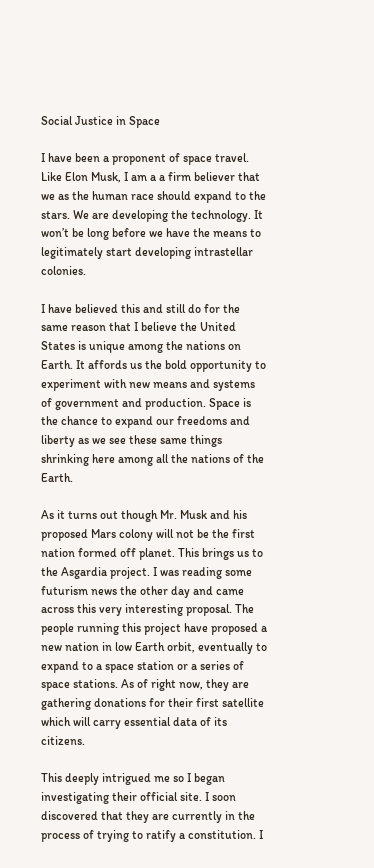Social Justice in Space

I have been a proponent of space travel. Like Elon Musk, I am a a firm believer that we as the human race should expand to the stars. We are developing the technology. It won’t be long before we have the means to legitimately start developing intrastellar colonies.

I have believed this and still do for the same reason that I believe the United States is unique among the nations on Earth. It affords us the bold opportunity to experiment with new means and systems of government and production. Space is the chance to expand our freedoms and liberty as we see these same things shrinking here among all the nations of the Earth.

As it turns out though Mr. Musk and his proposed Mars colony will not be the first nation formed off planet. This brings us to the Asgardia project. I was reading some futurism news the other day and came across this very interesting proposal. The people running this project have proposed a new nation in low Earth orbit, eventually to expand to a space station or a series of space stations. As of right now, they are gathering donations for their first satellite which will carry essential data of its citizens.

This deeply intrigued me so I began investigating their official site. I soon discovered that they are currently in the process of trying to ratify a constitution. I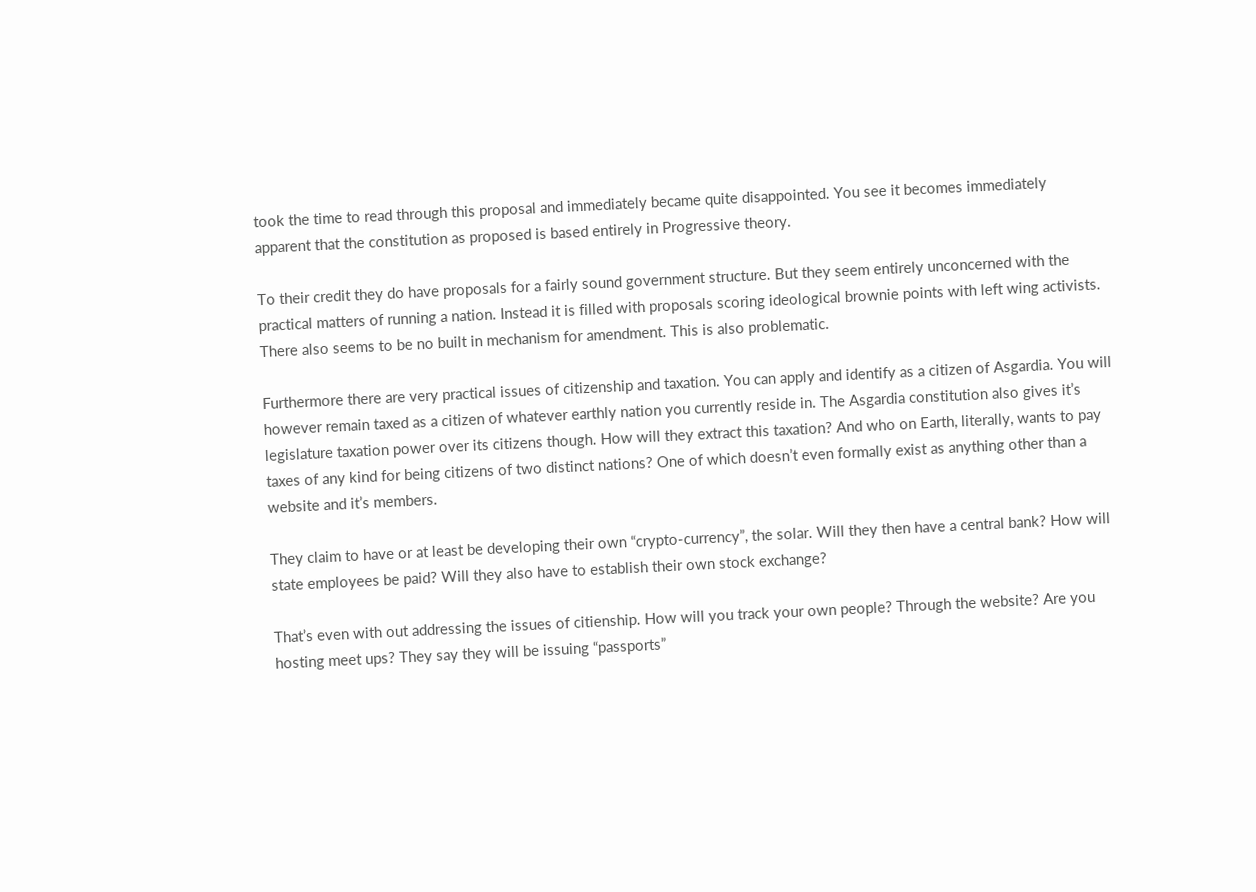took the time to read through this proposal and immediately became quite disappointed. You see it becomes immediately apparent that the constitution as proposed is based entirely in Progressive theory.

To their credit they do have proposals for a fairly sound government structure. But they seem entirely unconcerned with the practical matters of running a nation. Instead it is filled with proposals scoring ideological brownie points with left wing activists. There also seems to be no built in mechanism for amendment. This is also problematic.

Furthermore there are very practical issues of citizenship and taxation. You can apply and identify as a citizen of Asgardia. You will however remain taxed as a citizen of whatever earthly nation you currently reside in. The Asgardia constitution also gives it’s legislature taxation power over its citizens though. How will they extract this taxation? And who on Earth, literally, wants to pay taxes of any kind for being citizens of two distinct nations? One of which doesn’t even formally exist as anything other than a website and it’s members.

They claim to have or at least be developing their own “crypto-currency”, the solar. Will they then have a central bank? How will state employees be paid? Will they also have to establish their own stock exchange?

That’s even with out addressing the issues of citienship. How will you track your own people? Through the website? Are you hosting meet ups? They say they will be issuing “passports”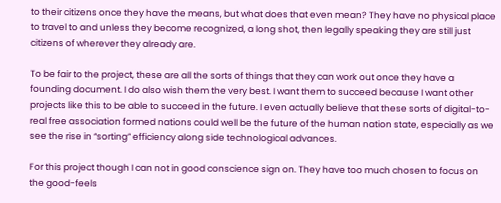to their citizens once they have the means, but what does that even mean? They have no physical place to travel to and unless they become recognized, a long shot, then legally speaking they are still just citizens of wherever they already are.

To be fair to the project, these are all the sorts of things that they can work out once they have a founding document. I do also wish them the very best. I want them to succeed because I want other projects like this to be able to succeed in the future. I even actually believe that these sorts of digital-to-real free association formed nations could well be the future of the human nation state, especially as we see the rise in “sorting” efficiency along side technological advances.

For this project though I can not in good conscience sign on. They have too much chosen to focus on the good-feels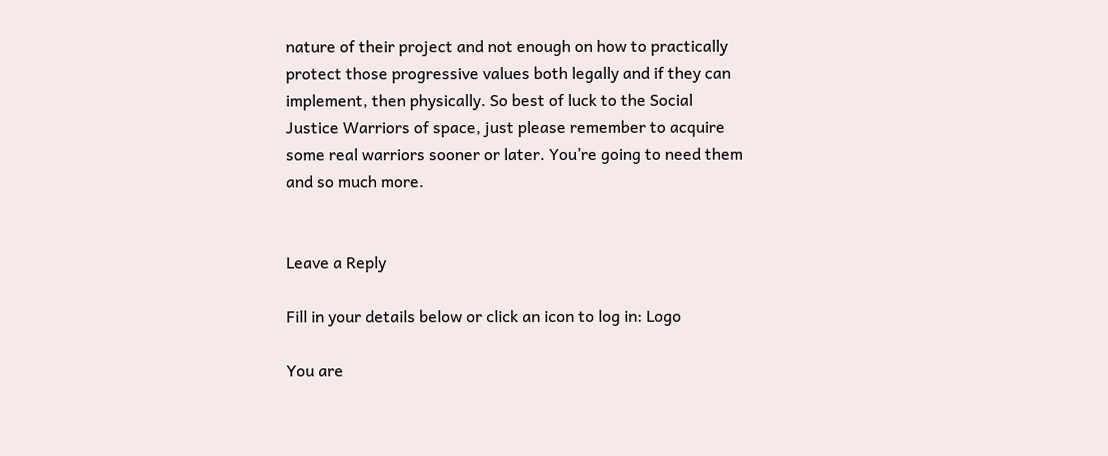nature of their project and not enough on how to practically protect those progressive values both legally and if they can implement, then physically. So best of luck to the Social Justice Warriors of space, just please remember to acquire some real warriors sooner or later. You’re going to need them and so much more.


Leave a Reply

Fill in your details below or click an icon to log in: Logo

You are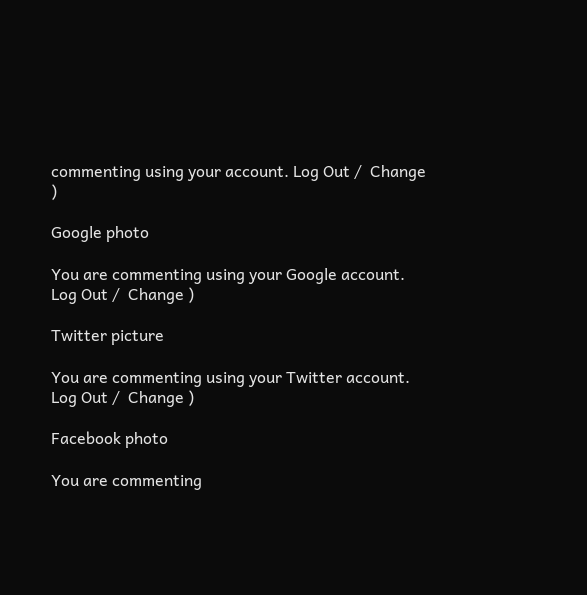commenting using your account. Log Out /  Change )

Google photo

You are commenting using your Google account. Log Out /  Change )

Twitter picture

You are commenting using your Twitter account. Log Out /  Change )

Facebook photo

You are commenting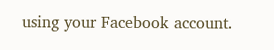using your Facebook account.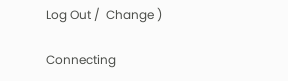Log Out /  Change )

Connecting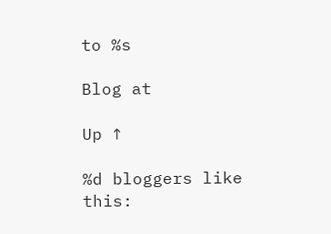to %s

Blog at

Up ↑

%d bloggers like this: